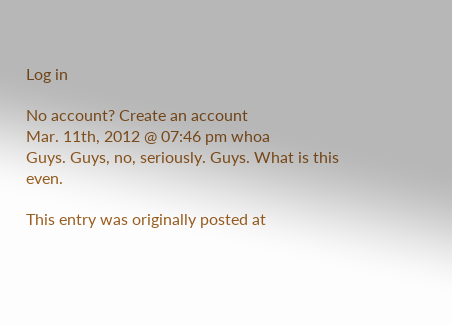Log in

No account? Create an account
Mar. 11th, 2012 @ 07:46 pm whoa
Guys. Guys, no, seriously. Guys. What is this even.

This entry was originally posted at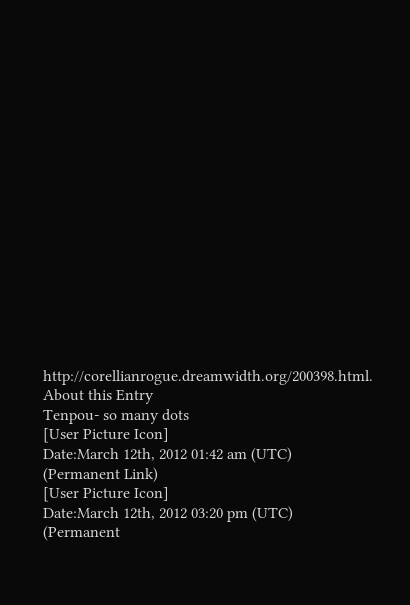http://corellianrogue.dreamwidth.org/200398.html.
About this Entry
Tenpou- so many dots
[User Picture Icon]
Date:March 12th, 2012 01:42 am (UTC)
(Permanent Link)
[User Picture Icon]
Date:March 12th, 2012 03:20 pm (UTC)
(Permanent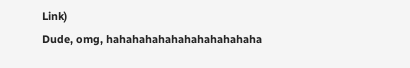Link)
Dude, omg, hahahahahahahahahahahaha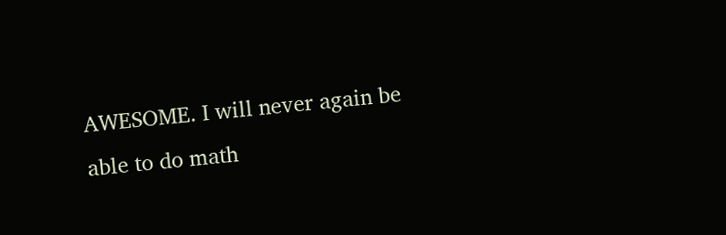AWESOME. I will never again be able to do math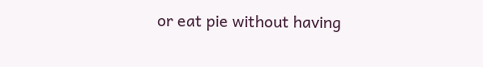or eat pie without having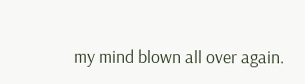my mind blown all over again.